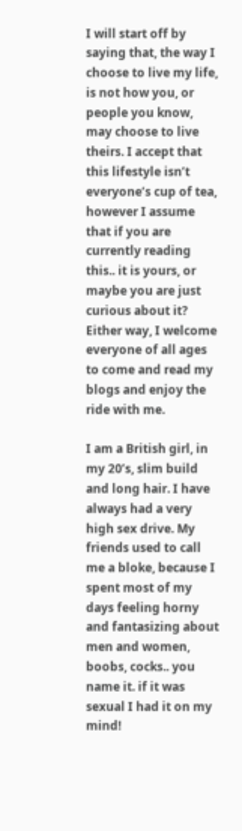I will start off by saying that, the way I choose to live my life, is not how you, or people you know, may choose to live theirs. I accept that this lifestyle isn’t everyone’s cup of tea, however I assume that if you are currently reading this.. it is yours, or maybe you are just curious about it? Either way, I welcome everyone of all ages to come and read my blogs and enjoy the ride with me.

I am a British girl, in my 20’s, slim build and long hair. I have always had a very high sex drive. My friends used to call me a bloke, because I spent most of my days feeling horny and fantasizing about men and women, boobs, cocks.. you name it. if it was sexual I had it on my mind!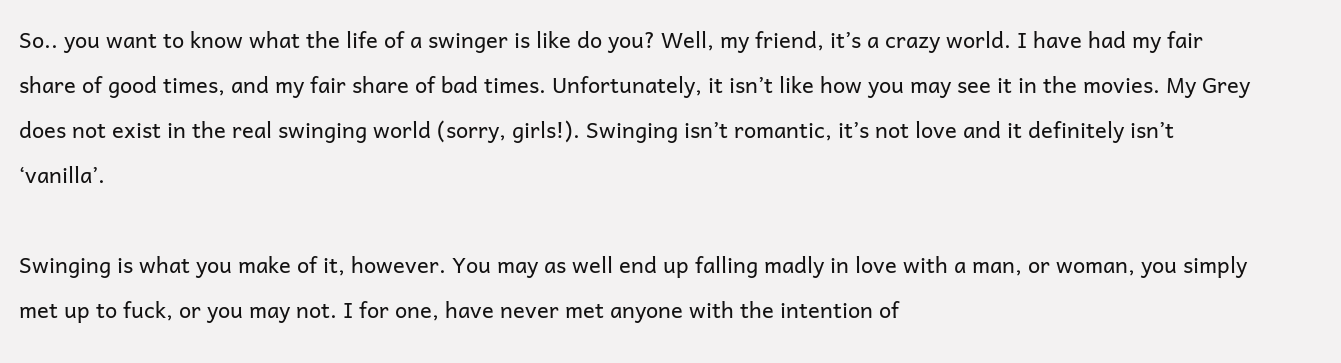So.. you want to know what the life of a swinger is like do you? Well, my friend, it’s a crazy world. I have had my fair share of good times, and my fair share of bad times. Unfortunately, it isn’t like how you may see it in the movies. My Grey does not exist in the real swinging world (sorry, girls!). Swinging isn’t romantic, it’s not love and it definitely isn’t ‘vanilla’.

Swinging is what you make of it, however. You may as well end up falling madly in love with a man, or woman, you simply met up to fuck, or you may not. I for one, have never met anyone with the intention of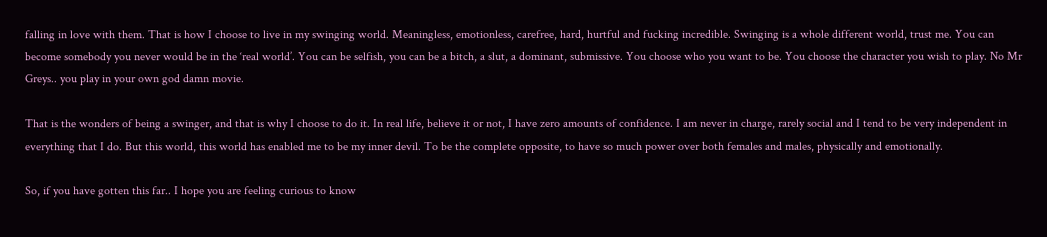falling in love with them. That is how I choose to live in my swinging world. Meaningless, emotionless, carefree, hard, hurtful and fucking incredible. Swinging is a whole different world, trust me. You can become somebody you never would be in the ‘real world’. You can be selfish, you can be a bitch, a slut, a dominant, submissive. You choose who you want to be. You choose the character you wish to play. No Mr Greys.. you play in your own god damn movie.

That is the wonders of being a swinger, and that is why I choose to do it. In real life, believe it or not, I have zero amounts of confidence. I am never in charge, rarely social and I tend to be very independent in everything that I do. But this world, this world has enabled me to be my inner devil. To be the complete opposite, to have so much power over both females and males, physically and emotionally.

So, if you have gotten this far.. I hope you are feeling curious to know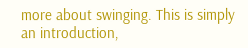more about swinging. This is simply an introduction,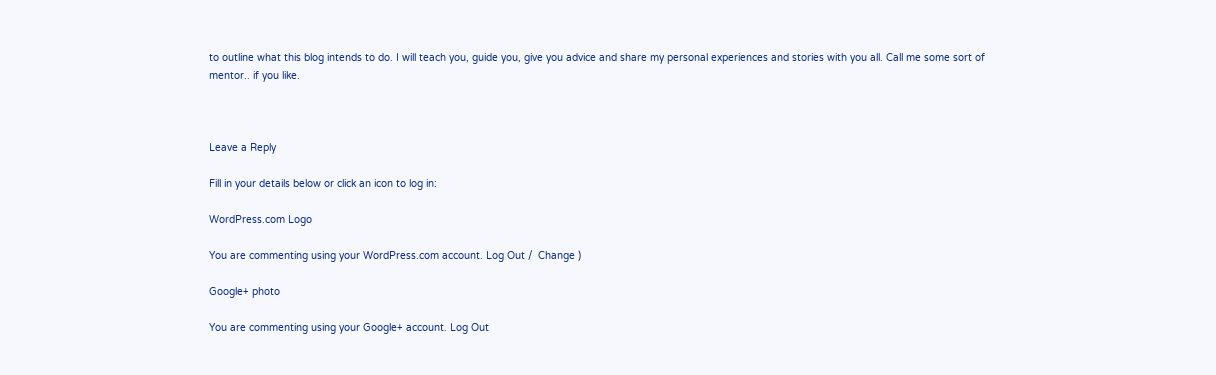to outline what this blog intends to do. I will teach you, guide you, give you advice and share my personal experiences and stories with you all. Call me some sort of mentor.. if you like.



Leave a Reply

Fill in your details below or click an icon to log in:

WordPress.com Logo

You are commenting using your WordPress.com account. Log Out /  Change )

Google+ photo

You are commenting using your Google+ account. Log Out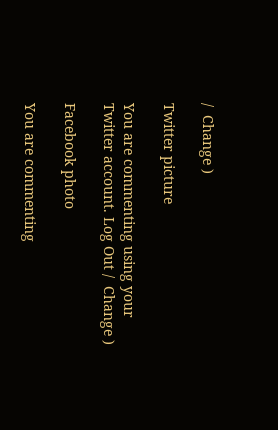/  Change )

Twitter picture

You are commenting using your Twitter account. Log Out /  Change )

Facebook photo

You are commenting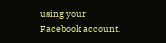using your Facebook account.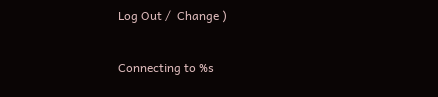Log Out /  Change )


Connecting to %s